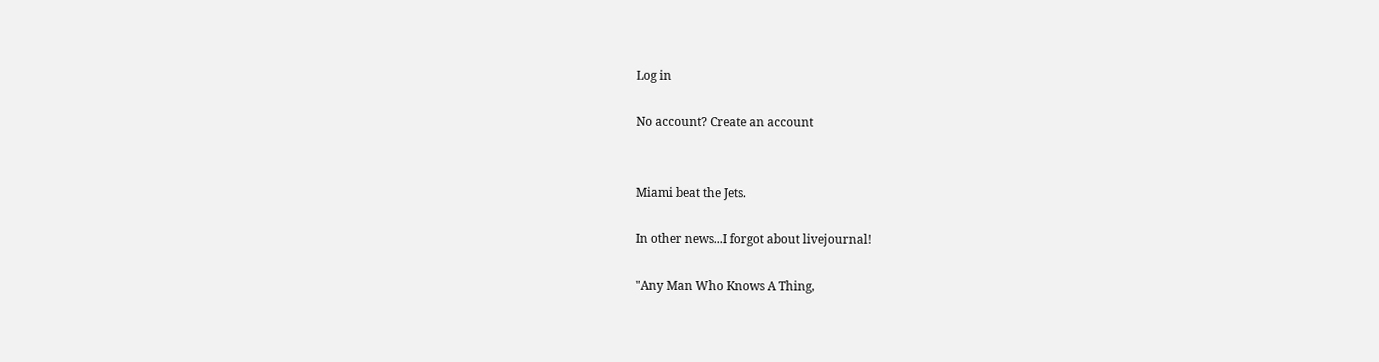Log in

No account? Create an account


Miami beat the Jets.

In other news...I forgot about livejournal!

"Any Man Who Knows A Thing,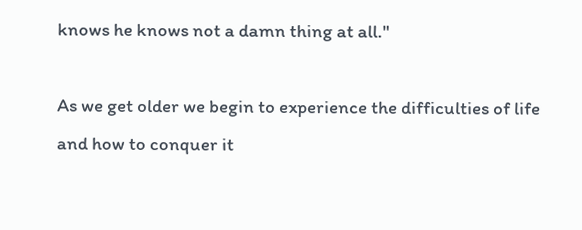knows he knows not a damn thing at all."

As we get older we begin to experience the difficulties of life and how to conquer it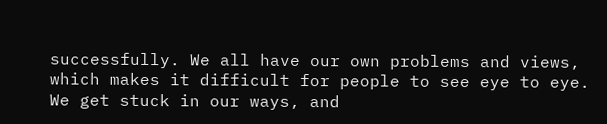successfully. We all have our own problems and views, which makes it difficult for people to see eye to eye. We get stuck in our ways, and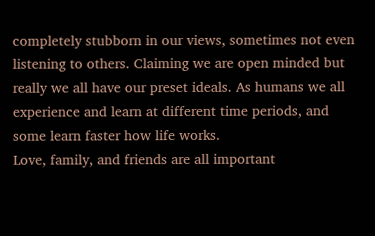completely stubborn in our views, sometimes not even listening to others. Claiming we are open minded but really we all have our preset ideals. As humans we all experience and learn at different time periods, and some learn faster how life works.
Love, family, and friends are all important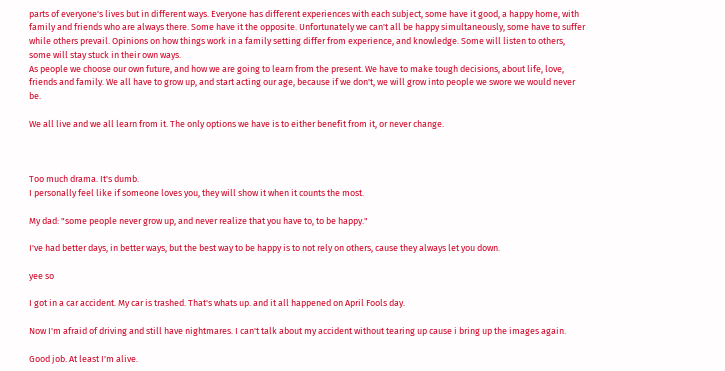parts of everyone's lives but in different ways. Everyone has different experiences with each subject, some have it good, a happy home, with family and friends who are always there. Some have it the opposite. Unfortunately we can't all be happy simultaneously, some have to suffer while others prevail. Opinions on how things work in a family setting differ from experience, and knowledge. Some will listen to others, some will stay stuck in their own ways.
As people we choose our own future, and how we are going to learn from the present. We have to make tough decisions, about life, love, friends and family. We all have to grow up, and start acting our age, because if we don't, we will grow into people we swore we would never be.

We all live and we all learn from it. The only options we have is to either benefit from it, or never change.



Too much drama. It's dumb.
I personally feel like if someone loves you, they will show it when it counts the most.

My dad: "some people never grow up, and never realize that you have to, to be happy."

I've had better days, in better ways, but the best way to be happy is to not rely on others, cause they always let you down.

yee so

I got in a car accident. My car is trashed. That's whats up. and it all happened on April Fools day.

Now I'm afraid of driving and still have nightmares. I can't talk about my accident without tearing up cause i bring up the images again.

Good job. At least I'm alive.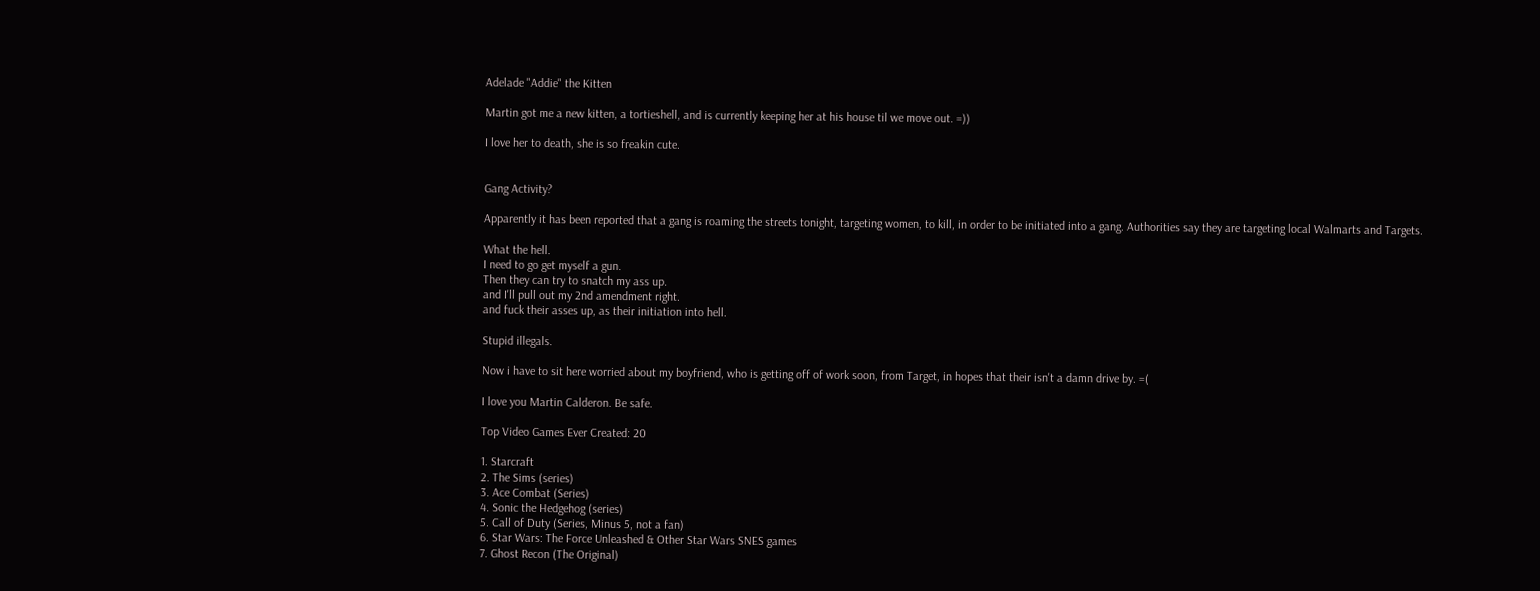Adelade "Addie" the Kitten

Martin got me a new kitten, a tortieshell, and is currently keeping her at his house til we move out. =))

I love her to death, she is so freakin cute.


Gang Activity?

Apparently it has been reported that a gang is roaming the streets tonight, targeting women, to kill, in order to be initiated into a gang. Authorities say they are targeting local Walmarts and Targets.

What the hell.
I need to go get myself a gun.
Then they can try to snatch my ass up.
and I'll pull out my 2nd amendment right.
and fuck their asses up, as their initiation into hell.

Stupid illegals.

Now i have to sit here worried about my boyfriend, who is getting off of work soon, from Target, in hopes that their isn't a damn drive by. =(

I love you Martin Calderon. Be safe.

Top Video Games Ever Created: 20

1. Starcraft
2. The Sims (series)
3. Ace Combat (Series)
4. Sonic the Hedgehog (series)
5. Call of Duty (Series, Minus 5, not a fan)
6. Star Wars: The Force Unleashed & Other Star Wars SNES games
7. Ghost Recon (The Original)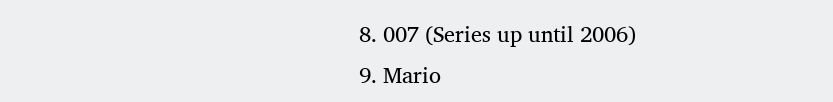8. 007 (Series up until 2006)
9. Mario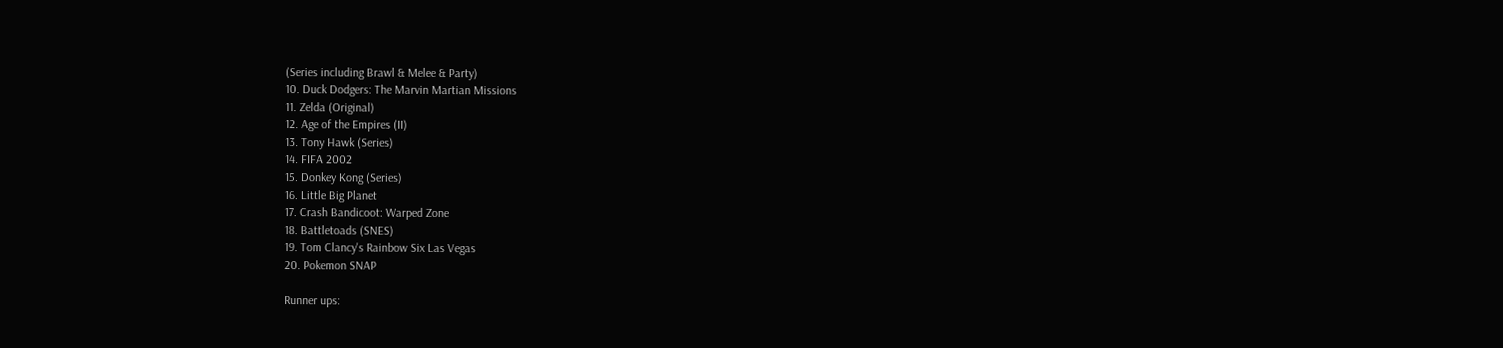(Series including Brawl & Melee & Party)
10. Duck Dodgers: The Marvin Martian Missions
11. Zelda (Original)
12. Age of the Empires (II)
13. Tony Hawk (Series)
14. FIFA 2002
15. Donkey Kong (Series)
16. Little Big Planet
17. Crash Bandicoot: Warped Zone
18. Battletoads (SNES)
19. Tom Clancy's Rainbow Six Las Vegas
20. Pokemon SNAP

Runner ups: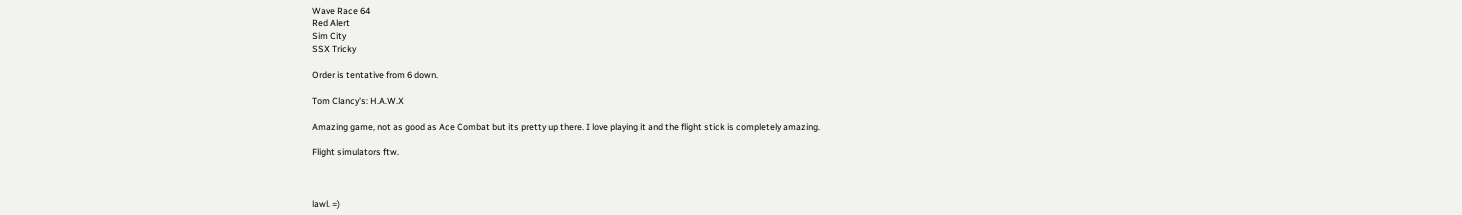Wave Race 64
Red Alert
Sim City
SSX Tricky

Order is tentative from 6 down.

Tom Clancy's: H.A.W.X

Amazing game, not as good as Ace Combat but its pretty up there. I love playing it and the flight stick is completely amazing.

Flight simulators ftw.



lawl. =)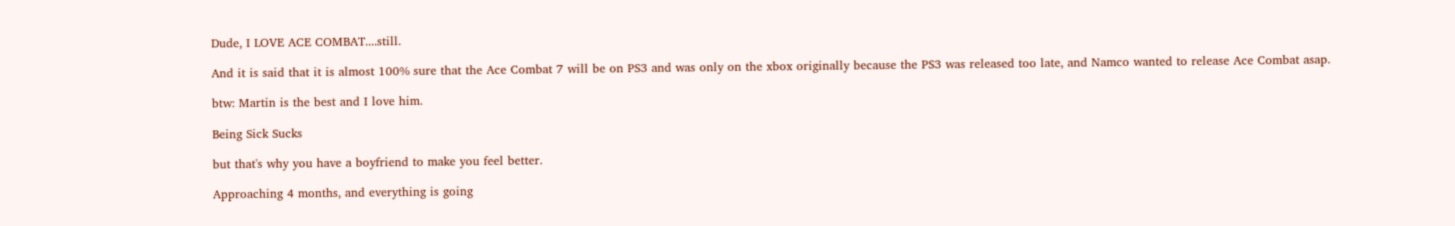Dude, I LOVE ACE COMBAT....still.

And it is said that it is almost 100% sure that the Ace Combat 7 will be on PS3 and was only on the xbox originally because the PS3 was released too late, and Namco wanted to release Ace Combat asap.

btw: Martin is the best and I love him.

Being Sick Sucks

but that's why you have a boyfriend to make you feel better.

Approaching 4 months, and everything is going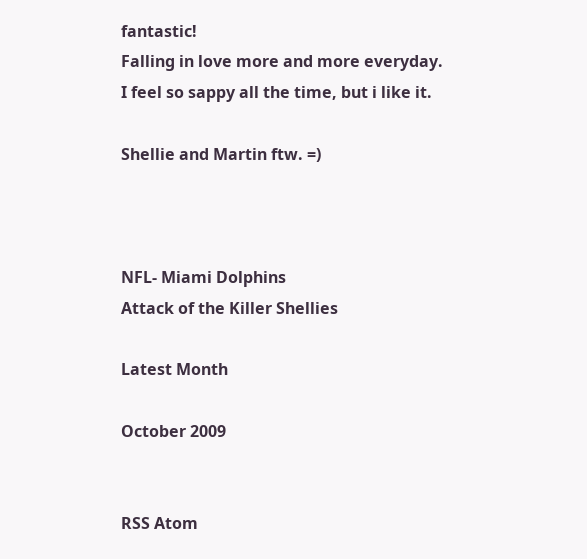fantastic!
Falling in love more and more everyday.
I feel so sappy all the time, but i like it.

Shellie and Martin ftw. =)



NFL- Miami Dolphins
Attack of the Killer Shellies

Latest Month

October 2009


RSS Atom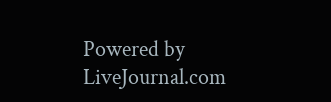Powered by LiveJournal.com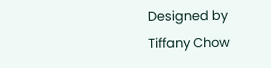Designed by Tiffany Chow